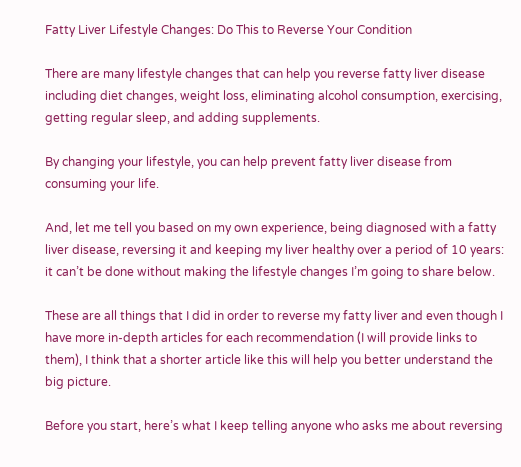Fatty Liver Lifestyle Changes: Do This to Reverse Your Condition

There are many lifestyle changes that can help you reverse fatty liver disease including diet changes, weight loss, eliminating alcohol consumption, exercising, getting regular sleep, and adding supplements.

By changing your lifestyle, you can help prevent fatty liver disease from consuming your life.

And, let me tell you based on my own experience, being diagnosed with a fatty liver disease, reversing it and keeping my liver healthy over a period of 10 years: it can’t be done without making the lifestyle changes I’m going to share below.

These are all things that I did in order to reverse my fatty liver and even though I have more in-depth articles for each recommendation (I will provide links to them), I think that a shorter article like this will help you better understand the big picture.

Before you start, here’s what I keep telling anyone who asks me about reversing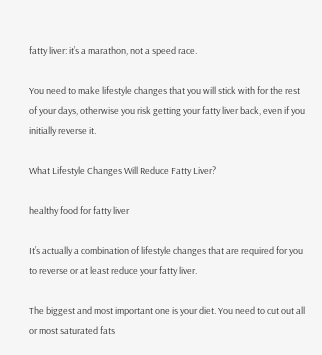fatty liver: it’s a marathon, not a speed race.

You need to make lifestyle changes that you will stick with for the rest of your days, otherwise you risk getting your fatty liver back, even if you initially reverse it.

What Lifestyle Changes Will Reduce Fatty Liver?

healthy food for fatty liver

It’s actually a combination of lifestyle changes that are required for you to reverse or at least reduce your fatty liver.

The biggest and most important one is your diet. You need to cut out all or most saturated fats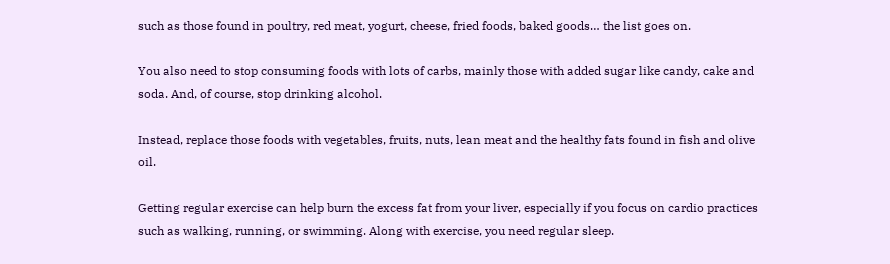such as those found in poultry, red meat, yogurt, cheese, fried foods, baked goods… the list goes on.

You also need to stop consuming foods with lots of carbs, mainly those with added sugar like candy, cake and soda. And, of course, stop drinking alcohol.

Instead, replace those foods with vegetables, fruits, nuts, lean meat and the healthy fats found in fish and olive oil.

Getting regular exercise can help burn the excess fat from your liver, especially if you focus on cardio practices such as walking, running, or swimming. Along with exercise, you need regular sleep.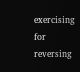exercising for reversing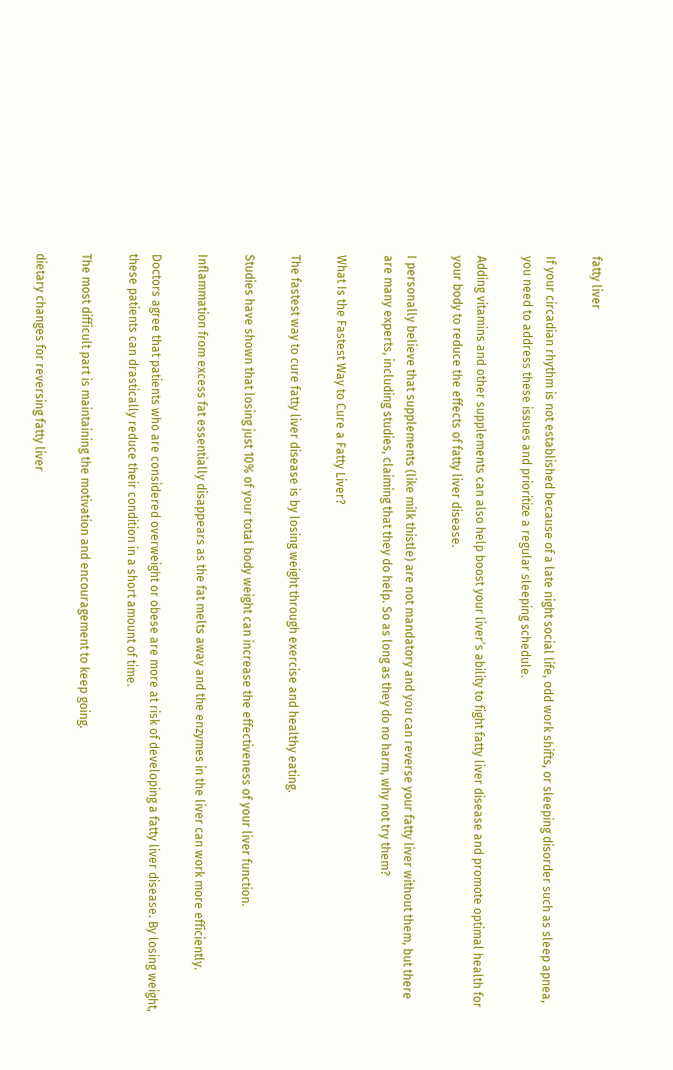fatty liver

If your circadian rhythm is not established because of a late night social life, odd work shifts, or sleeping disorder such as sleep apnea, you need to address these issues and prioritize a regular sleeping schedule.

Adding vitamins and other supplements can also help boost your liver’s ability to fight fatty liver disease and promote optimal health for your body to reduce the effects of fatty liver disease.

I personally believe that supplements (like milk thistle) are not mandatory and you can reverse your fatty liver without them, but there are many experts, including studies, claiming that they do help. So as long as they do no harm, why not try them?

What Is the Fastest Way to Cure a Fatty Liver?

The fastest way to cure fatty liver disease is by losing weight through exercise and healthy eating.

Studies have shown that losing just 10% of your total body weight can increase the effectiveness of your liver function.

Inflammation from excess fat essentially disappears as the fat melts away and the enzymes in the liver can work more efficiently.

Doctors agree that patients who are considered overweight or obese are more at risk of developing a fatty liver disease. By losing weight, these patients can drastically reduce their condition in a short amount of time.

The most difficult part is maintaining the motivation and encouragement to keep going.

dietary changes for reversing fatty liver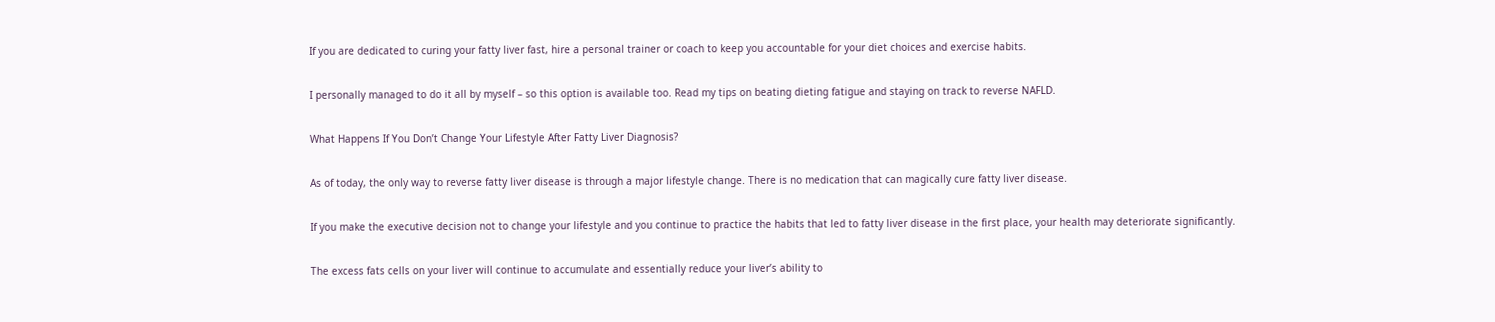If you are dedicated to curing your fatty liver fast, hire a personal trainer or coach to keep you accountable for your diet choices and exercise habits.

I personally managed to do it all by myself – so this option is available too. Read my tips on beating dieting fatigue and staying on track to reverse NAFLD.

What Happens If You Don’t Change Your Lifestyle After Fatty Liver Diagnosis?

As of today, the only way to reverse fatty liver disease is through a major lifestyle change. There is no medication that can magically cure fatty liver disease.

If you make the executive decision not to change your lifestyle and you continue to practice the habits that led to fatty liver disease in the first place, your health may deteriorate significantly.

The excess fats cells on your liver will continue to accumulate and essentially reduce your liver’s ability to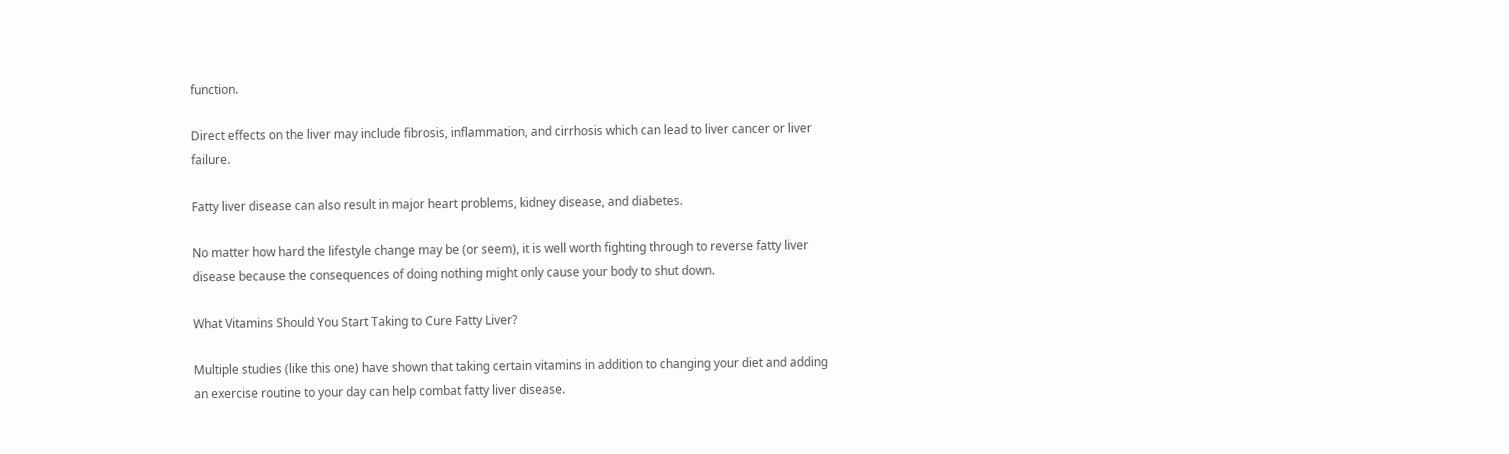function.

Direct effects on the liver may include fibrosis, inflammation, and cirrhosis which can lead to liver cancer or liver failure.

Fatty liver disease can also result in major heart problems, kidney disease, and diabetes.

No matter how hard the lifestyle change may be (or seem), it is well worth fighting through to reverse fatty liver disease because the consequences of doing nothing might only cause your body to shut down.

What Vitamins Should You Start Taking to Cure Fatty Liver?

Multiple studies (like this one) have shown that taking certain vitamins in addition to changing your diet and adding an exercise routine to your day can help combat fatty liver disease.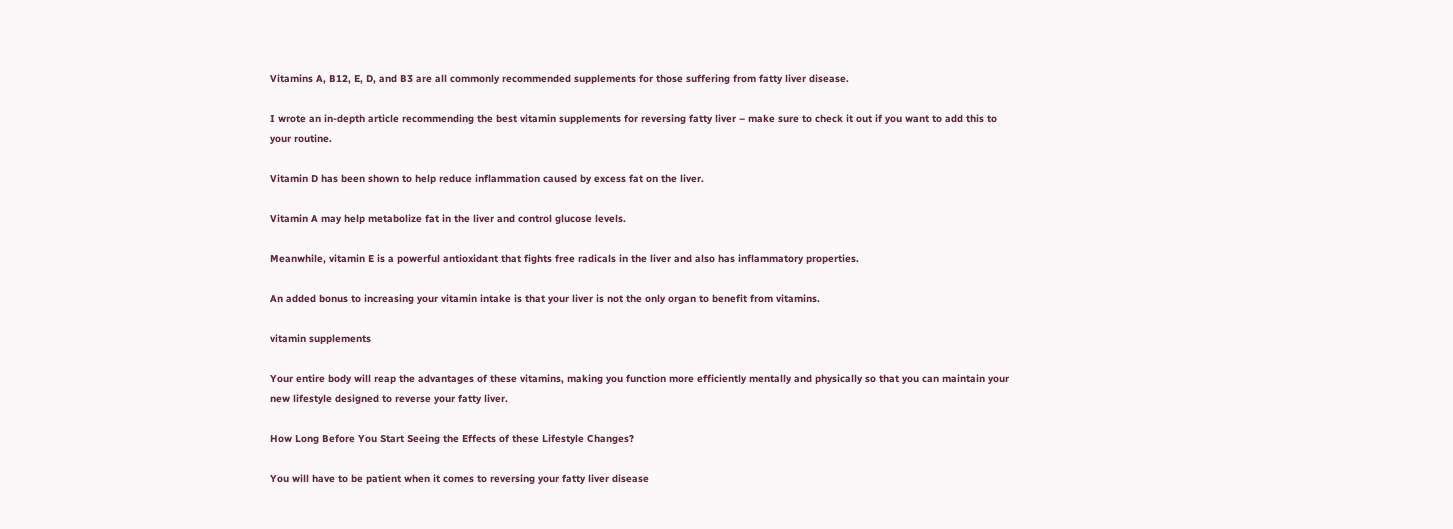Vitamins A, B12, E, D, and B3 are all commonly recommended supplements for those suffering from fatty liver disease.

I wrote an in-depth article recommending the best vitamin supplements for reversing fatty liver – make sure to check it out if you want to add this to your routine.

Vitamin D has been shown to help reduce inflammation caused by excess fat on the liver.

Vitamin A may help metabolize fat in the liver and control glucose levels.

Meanwhile, vitamin E is a powerful antioxidant that fights free radicals in the liver and also has inflammatory properties.

An added bonus to increasing your vitamin intake is that your liver is not the only organ to benefit from vitamins.

vitamin supplements

Your entire body will reap the advantages of these vitamins, making you function more efficiently mentally and physically so that you can maintain your new lifestyle designed to reverse your fatty liver.

How Long Before You Start Seeing the Effects of these Lifestyle Changes?

You will have to be patient when it comes to reversing your fatty liver disease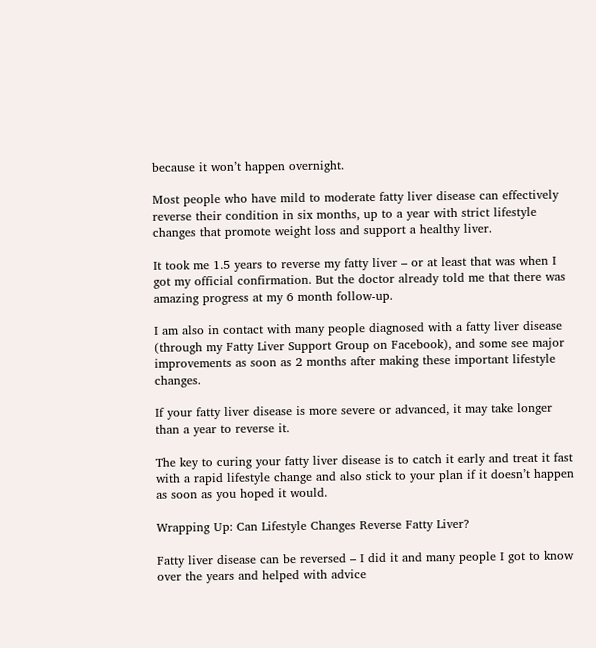because it won’t happen overnight.

Most people who have mild to moderate fatty liver disease can effectively reverse their condition in six months, up to a year with strict lifestyle changes that promote weight loss and support a healthy liver.

It took me 1.5 years to reverse my fatty liver – or at least that was when I got my official confirmation. But the doctor already told me that there was amazing progress at my 6 month follow-up.

I am also in contact with many people diagnosed with a fatty liver disease (through my Fatty Liver Support Group on Facebook), and some see major improvements as soon as 2 months after making these important lifestyle changes.

If your fatty liver disease is more severe or advanced, it may take longer than a year to reverse it.

The key to curing your fatty liver disease is to catch it early and treat it fast with a rapid lifestyle change and also stick to your plan if it doesn’t happen as soon as you hoped it would.

Wrapping Up: Can Lifestyle Changes Reverse Fatty Liver?

Fatty liver disease can be reversed – I did it and many people I got to know over the years and helped with advice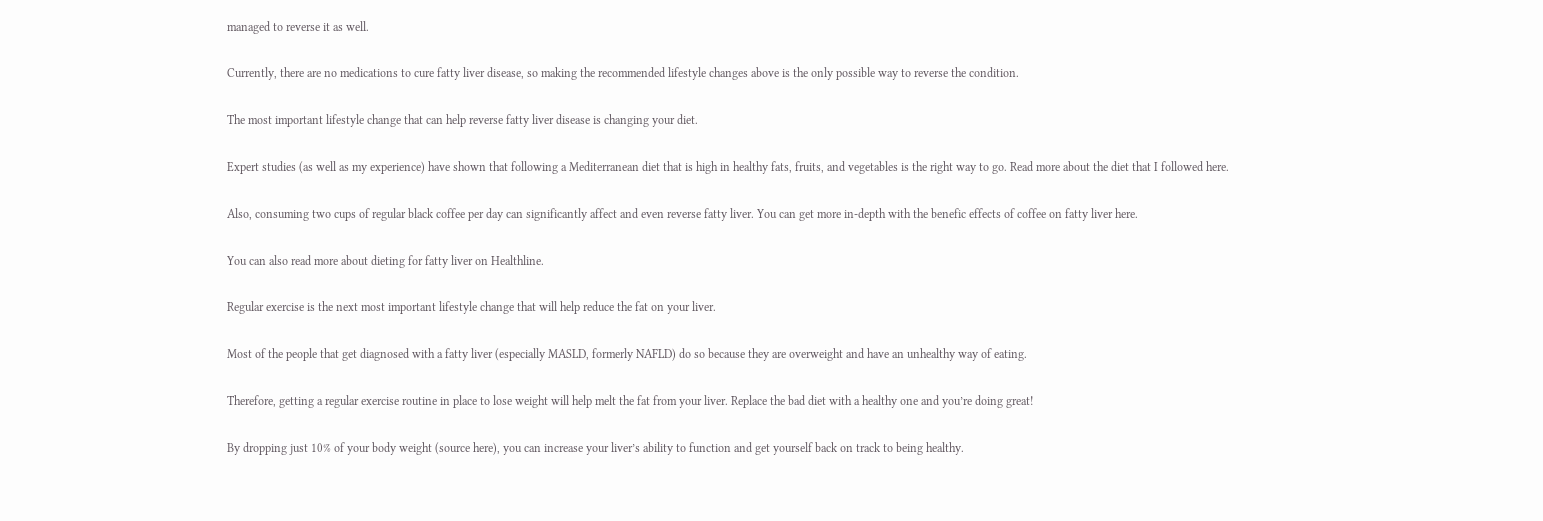managed to reverse it as well.

Currently, there are no medications to cure fatty liver disease, so making the recommended lifestyle changes above is the only possible way to reverse the condition.

The most important lifestyle change that can help reverse fatty liver disease is changing your diet.

Expert studies (as well as my experience) have shown that following a Mediterranean diet that is high in healthy fats, fruits, and vegetables is the right way to go. Read more about the diet that I followed here.

Also, consuming two cups of regular black coffee per day can significantly affect and even reverse fatty liver. You can get more in-depth with the benefic effects of coffee on fatty liver here.

You can also read more about dieting for fatty liver on Healthline.

Regular exercise is the next most important lifestyle change that will help reduce the fat on your liver.

Most of the people that get diagnosed with a fatty liver (especially MASLD, formerly NAFLD) do so because they are overweight and have an unhealthy way of eating.

Therefore, getting a regular exercise routine in place to lose weight will help melt the fat from your liver. Replace the bad diet with a healthy one and you’re doing great!

By dropping just 10% of your body weight (source here), you can increase your liver’s ability to function and get yourself back on track to being healthy.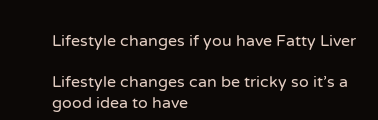Lifestyle changes if you have Fatty Liver

Lifestyle changes can be tricky so it’s a good idea to have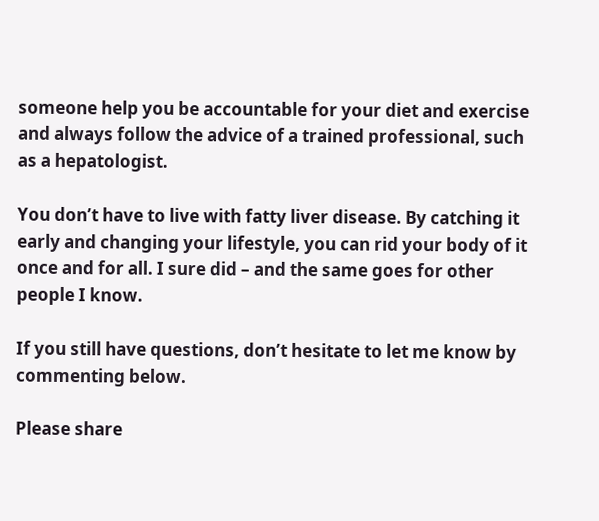someone help you be accountable for your diet and exercise and always follow the advice of a trained professional, such as a hepatologist.

You don’t have to live with fatty liver disease. By catching it early and changing your lifestyle, you can rid your body of it once and for all. I sure did – and the same goes for other people I know.

If you still have questions, don’t hesitate to let me know by commenting below.

Please share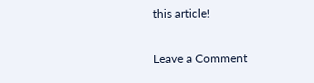this article!

Leave a Comment